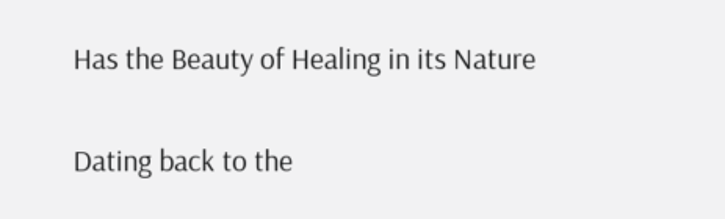Has the Beauty of Healing in its Nature

Dating back to the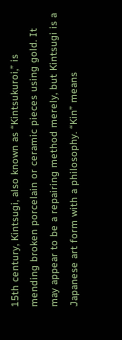15th century, Kintsugi, also known as “Kintsukuroi,” is mending broken porcelain or ceramic pieces using gold. It may appear to be a repairing method merely, but Kintsugi is a Japanese art form with a philosophy. “Kin” means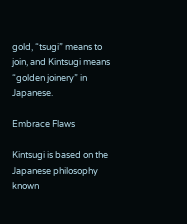gold, “tsugi” means to join, and Kintsugi means “golden joinery” in Japanese.

Embrace Flaws

Kintsugi is based on the Japanese philosophy known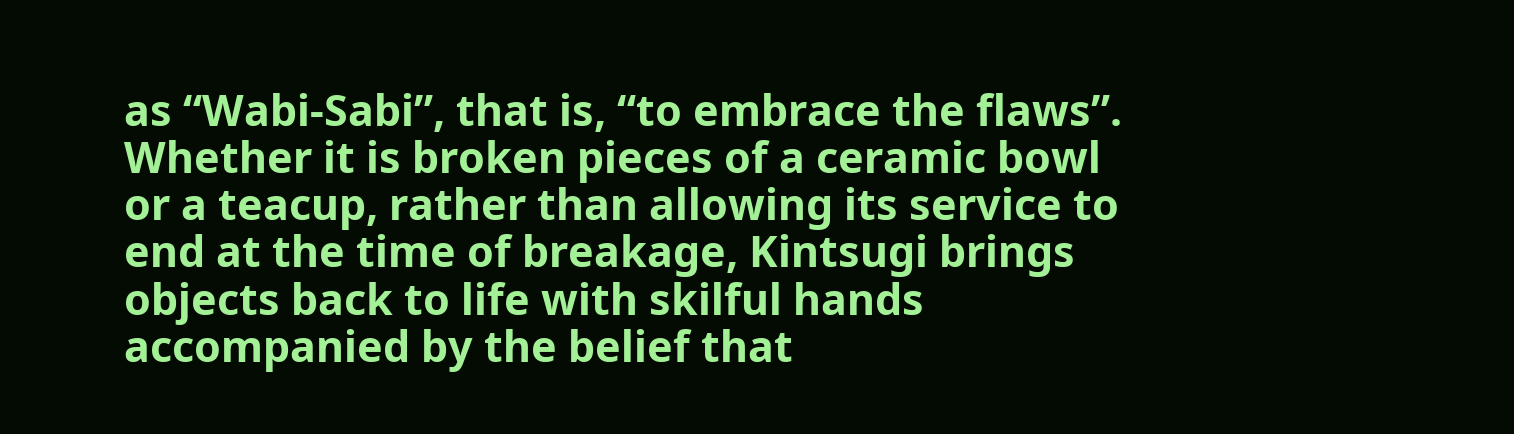as “Wabi-Sabi”, that is, “to embrace the flaws”. Whether it is broken pieces of a ceramic bowl or a teacup, rather than allowing its service to end at the time of breakage, Kintsugi brings objects back to life with skilful hands accompanied by the belief that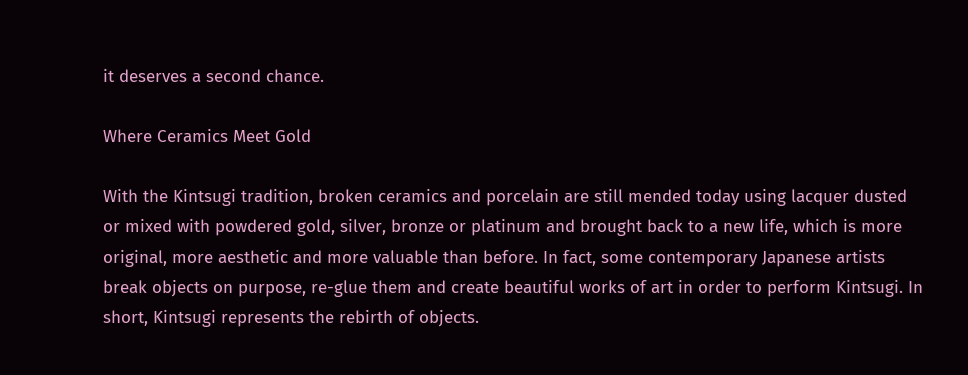it deserves a second chance.

Where Ceramics Meet Gold

With the Kintsugi tradition, broken ceramics and porcelain are still mended today using lacquer dusted or mixed with powdered gold, silver, bronze or platinum and brought back to a new life, which is more original, more aesthetic and more valuable than before. In fact, some contemporary Japanese artists break objects on purpose, re-glue them and create beautiful works of art in order to perform Kintsugi. In short, Kintsugi represents the rebirth of objects.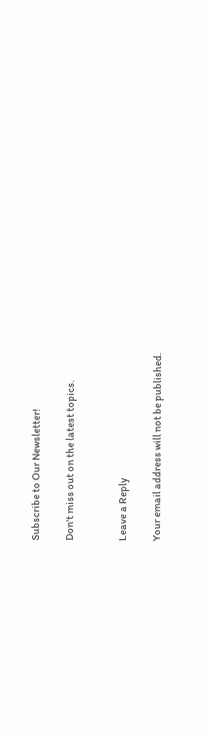Subscribe to Our Newsletter!

Don't miss out on the latest topics.


Leave a Reply

Your email address will not be published.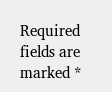Required fields are marked *